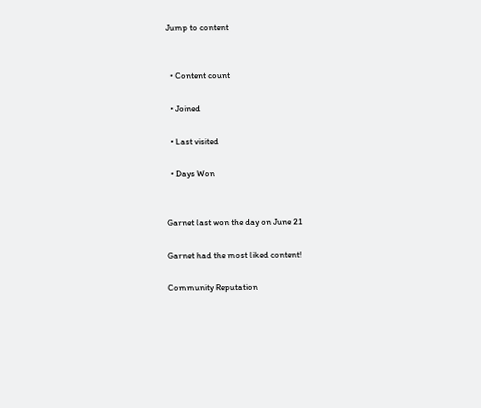Jump to content


  • Content count

  • Joined

  • Last visited

  • Days Won


Garnet last won the day on June 21

Garnet had the most liked content!

Community Reputation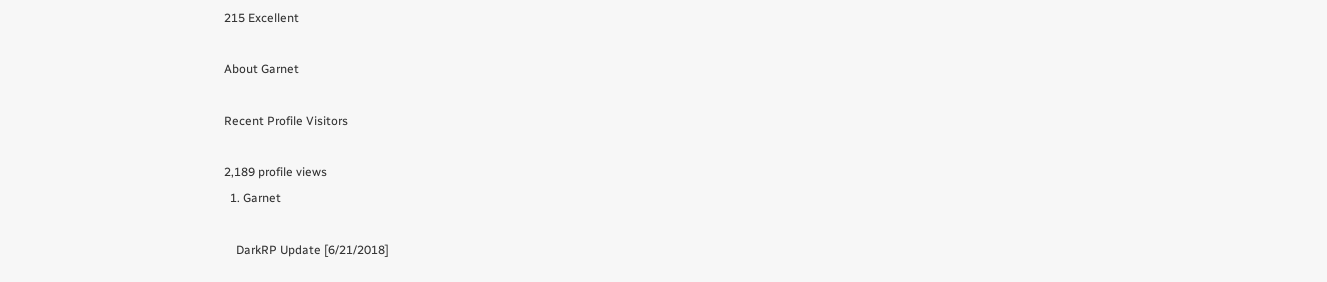215 Excellent

About Garnet

Recent Profile Visitors

2,189 profile views
  1. Garnet

    DarkRP Update [6/21/2018]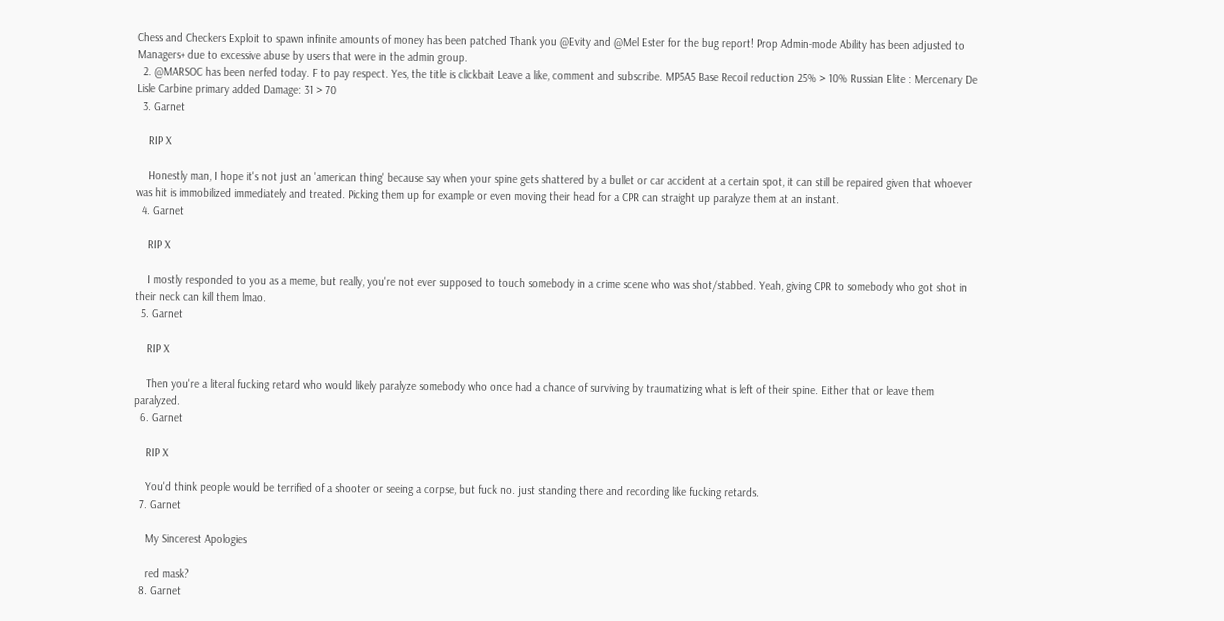Chess and Checkers Exploit to spawn infinite amounts of money has been patched Thank you @Evity and @Mel Ester for the bug report! Prop Admin-mode Ability has been adjusted to Managers+ due to excessive abuse by users that were in the admin group.
  2. @MARSOC has been nerfed today. F to pay respect. Yes, the title is clickbait Leave a like, comment and subscribe. MP5A5 Base Recoil reduction 25% > 10% Russian Elite : Mercenary De Lisle Carbine primary added Damage: 31 > 70
  3. Garnet

    RIP X

    Honestly man, I hope it's not just an 'american thing' because say when your spine gets shattered by a bullet or car accident at a certain spot, it can still be repaired given that whoever was hit is immobilized immediately and treated. Picking them up for example or even moving their head for a CPR can straight up paralyze them at an instant.
  4. Garnet

    RIP X

    I mostly responded to you as a meme, but really, you're not ever supposed to touch somebody in a crime scene who was shot/stabbed. Yeah, giving CPR to somebody who got shot in their neck can kill them lmao.
  5. Garnet

    RIP X

    Then you're a literal fucking retard who would likely paralyze somebody who once had a chance of surviving by traumatizing what is left of their spine. Either that or leave them paralyzed.
  6. Garnet

    RIP X

    You'd think people would be terrified of a shooter or seeing a corpse, but fuck no. just standing there and recording like fucking retards.
  7. Garnet

    My Sincerest Apologies

    red mask?
  8. Garnet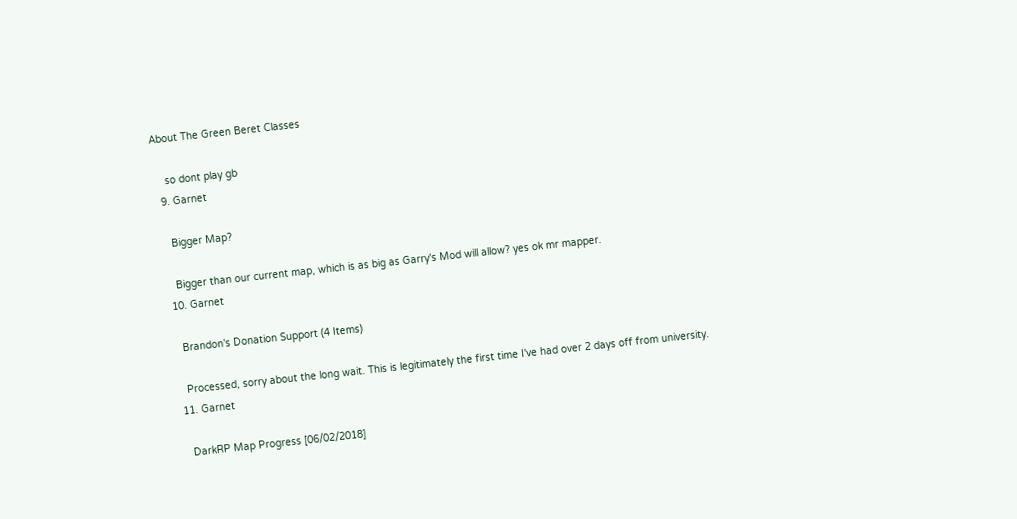About The Green Beret Classes

    so dont play gb
  9. Garnet

    Bigger Map?

    Bigger than our current map, which is as big as Garry's Mod will allow? yes ok mr mapper.
  10. Garnet

    Brandon's Donation Support (4 Items)

    Processed, sorry about the long wait. This is legitimately the first time I've had over 2 days off from university.
  11. Garnet

    DarkRP Map Progress [06/02/2018]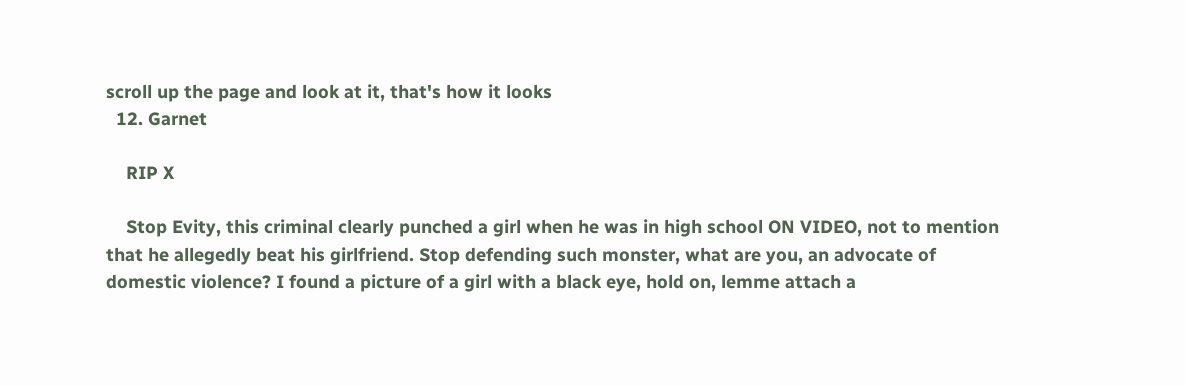scroll up the page and look at it, that's how it looks
  12. Garnet

    RIP X

    Stop Evity, this criminal clearly punched a girl when he was in high school ON VIDEO, not to mention that he allegedly beat his girlfriend. Stop defending such monster, what are you, an advocate of domestic violence? I found a picture of a girl with a black eye, hold on, lemme attach a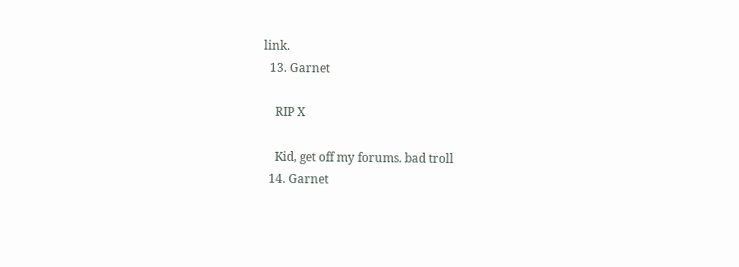link.
  13. Garnet

    RIP X

    Kid, get off my forums. bad troll
  14. Garnet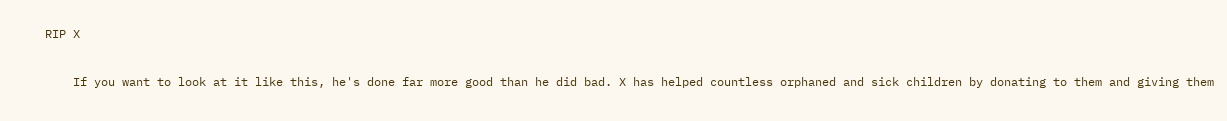RIP X

    If you want to look at it like this, he's done far more good than he did bad. X has helped countless orphaned and sick children by donating to them and giving them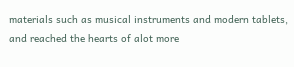materials such as musical instruments and modern tablets, and reached the hearts of alot more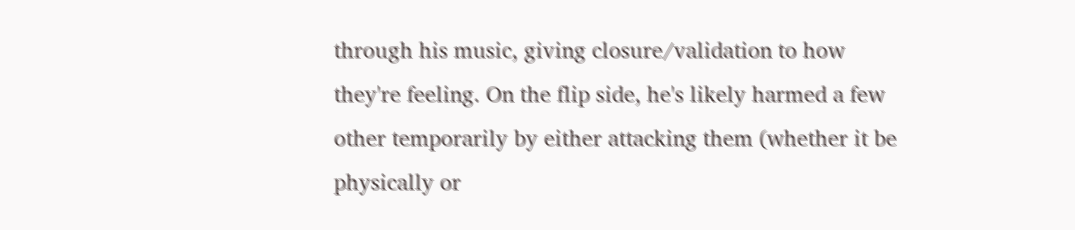through his music, giving closure/validation to how they're feeling. On the flip side, he's likely harmed a few other temporarily by either attacking them (whether it be physically or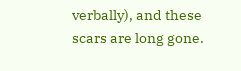verbally), and these scars are long gone.